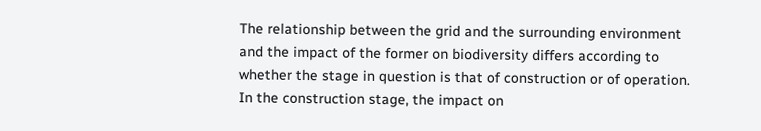The relationship between the grid and the surrounding environment and the impact of the former on biodiversity differs according to whether the stage in question is that of construction or of operation. In the construction stage, the impact on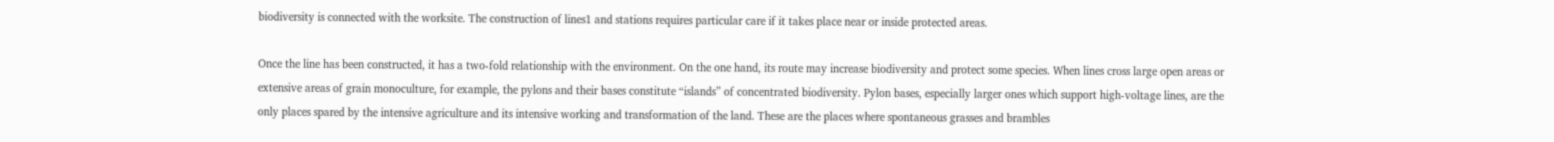biodiversity is connected with the worksite. The construction of lines1 and stations requires particular care if it takes place near or inside protected areas.

Once the line has been constructed, it has a two-fold relationship with the environment. On the one hand, its route may increase biodiversity and protect some species. When lines cross large open areas or extensive areas of grain monoculture, for example, the pylons and their bases constitute “islands” of concentrated biodiversity. Pylon bases, especially larger ones which support high-voltage lines, are the only places spared by the intensive agriculture and its intensive working and transformation of the land. These are the places where spontaneous grasses and brambles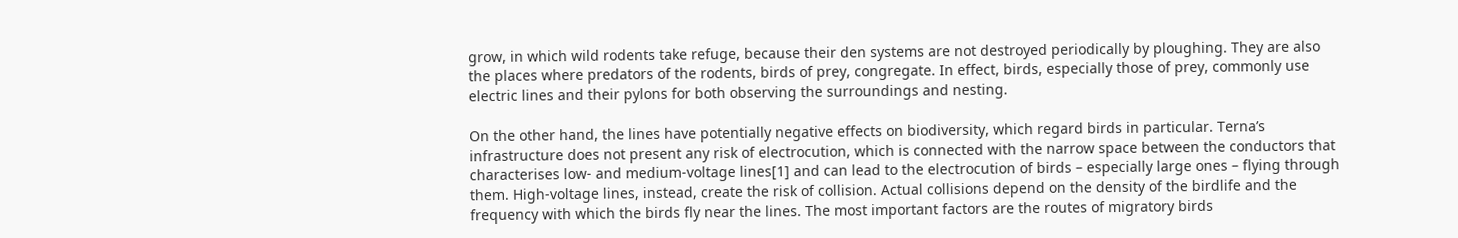grow, in which wild rodents take refuge, because their den systems are not destroyed periodically by ploughing. They are also the places where predators of the rodents, birds of prey, congregate. In effect, birds, especially those of prey, commonly use electric lines and their pylons for both observing the surroundings and nesting.

On the other hand, the lines have potentially negative effects on biodiversity, which regard birds in particular. Terna’s infrastructure does not present any risk of electrocution, which is connected with the narrow space between the conductors that characterises low- and medium-voltage lines[1] and can lead to the electrocution of birds – especially large ones – flying through them. High-voltage lines, instead, create the risk of collision. Actual collisions depend on the density of the birdlife and the frequency with which the birds fly near the lines. The most important factors are the routes of migratory birds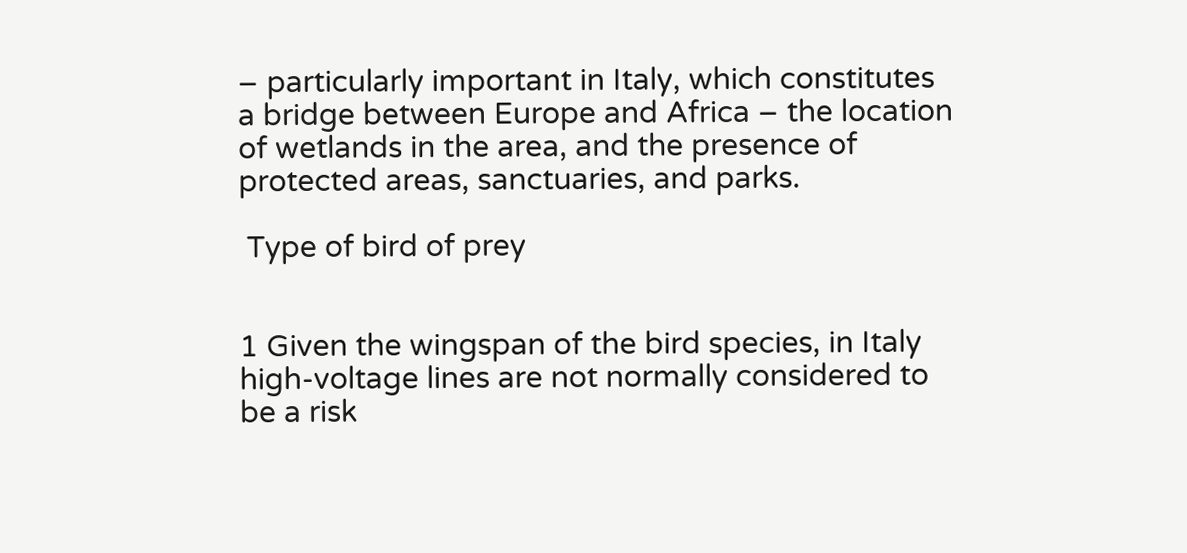– particularly important in Italy, which constitutes a bridge between Europe and Africa – the location of wetlands in the area, and the presence of protected areas, sanctuaries, and parks.

 Type of bird of prey


1 Given the wingspan of the bird species, in Italy high-voltage lines are not normally considered to be a risk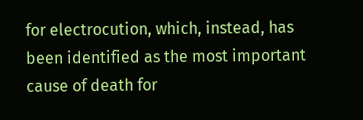for electrocution, which, instead, has been identified as the most important cause of death for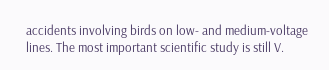accidents involving birds on low- and medium-voltage lines. The most important scientific study is still V.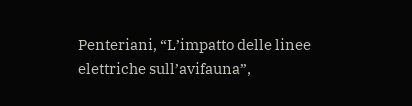Penteriani, “L’impatto delle linee elettriche sull’avifauna”,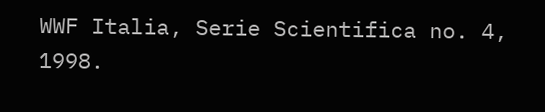WWF Italia, Serie Scientifica no. 4, 1998.